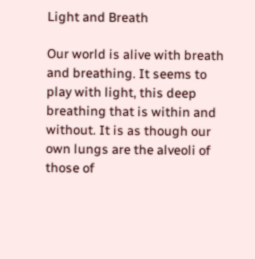Light and Breath

Our world is alive with breath and breathing. It seems to play with light, this deep breathing that is within and without. It is as though our own lungs are the alveoli of those of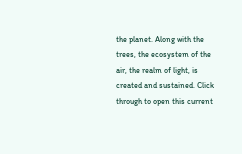the planet. Along with the trees, the ecosystem of the air, the realm of light, is created and sustained. Click through to open this current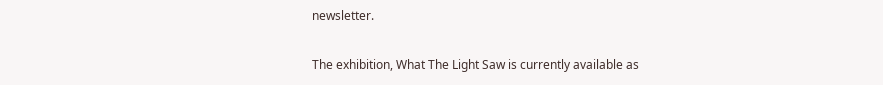newsletter.

The exhibition, What The Light Saw is currently available as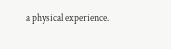a physical experience.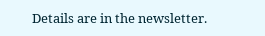Details are in the newsletter.